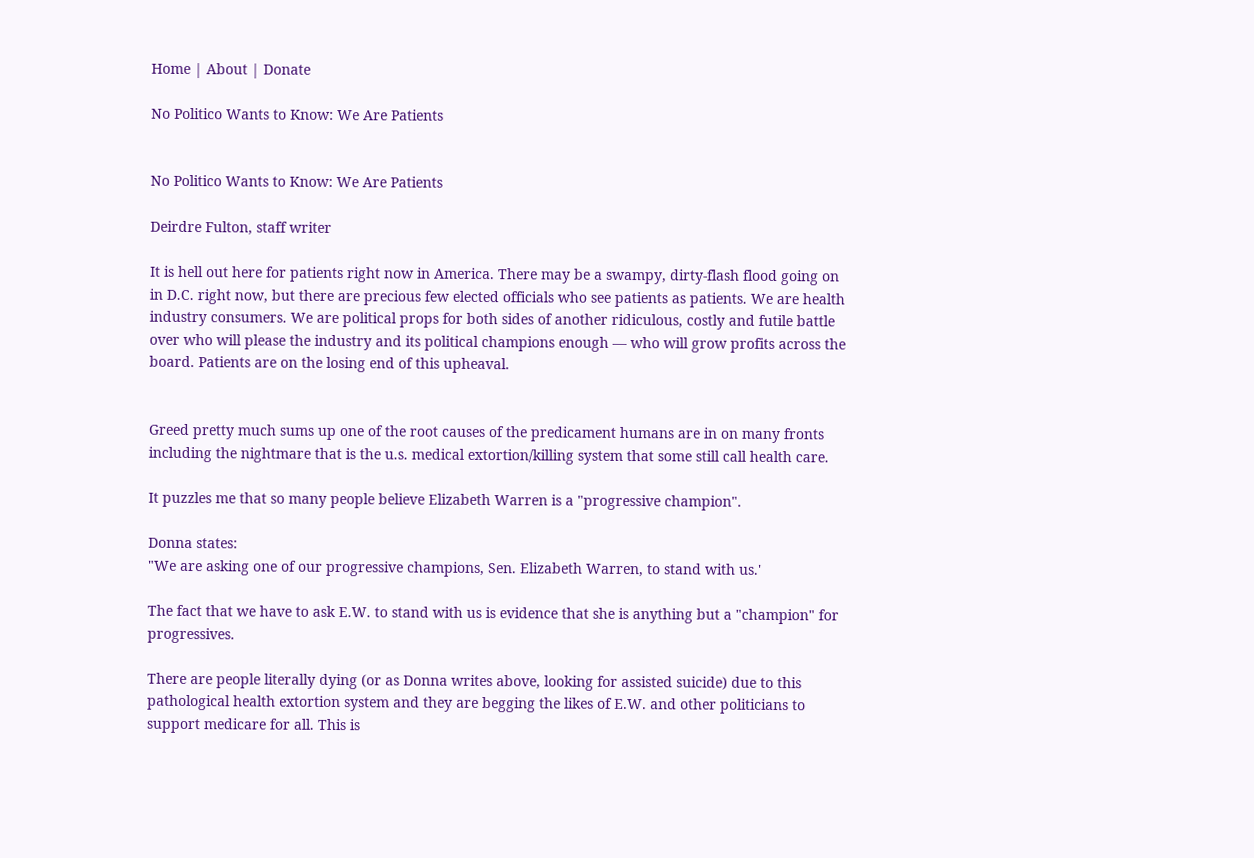Home | About | Donate

No Politico Wants to Know: We Are Patients


No Politico Wants to Know: We Are Patients

Deirdre Fulton, staff writer

It is hell out here for patients right now in America. There may be a swampy, dirty-flash flood going on in D.C. right now, but there are precious few elected officials who see patients as patients. We are health industry consumers. We are political props for both sides of another ridiculous, costly and futile battle over who will please the industry and its political champions enough — who will grow profits across the board. Patients are on the losing end of this upheaval.


Greed pretty much sums up one of the root causes of the predicament humans are in on many fronts including the nightmare that is the u.s. medical extortion/killing system that some still call health care.

It puzzles me that so many people believe Elizabeth Warren is a "progressive champion".

Donna states:
"We are asking one of our progressive champions, Sen. Elizabeth Warren, to stand with us.'

The fact that we have to ask E.W. to stand with us is evidence that she is anything but a "champion" for progressives.

There are people literally dying (or as Donna writes above, looking for assisted suicide) due to this pathological health extortion system and they are begging the likes of E.W. and other politicians to support medicare for all. This is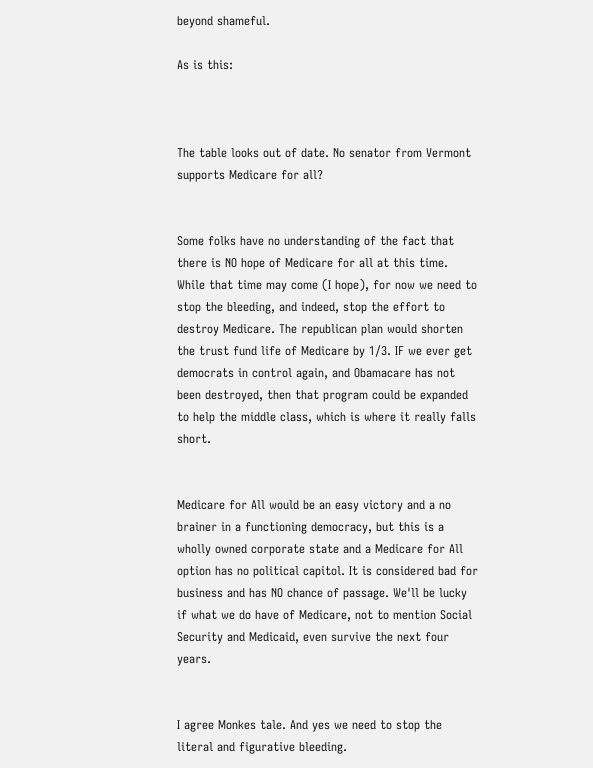beyond shameful.

As is this:



The table looks out of date. No senator from Vermont supports Medicare for all?


Some folks have no understanding of the fact that there is NO hope of Medicare for all at this time. While that time may come (I hope), for now we need to stop the bleeding, and indeed, stop the effort to destroy Medicare. The republican plan would shorten the trust fund life of Medicare by 1/3. IF we ever get democrats in control again, and Obamacare has not been destroyed, then that program could be expanded to help the middle class, which is where it really falls short.


Medicare for All would be an easy victory and a no brainer in a functioning democracy, but this is a wholly owned corporate state and a Medicare for All option has no political capitol. It is considered bad for business and has NO chance of passage. We'll be lucky if what we do have of Medicare, not to mention Social Security and Medicaid, even survive the next four years.


I agree Monkes tale. And yes we need to stop the literal and figurative bleeding.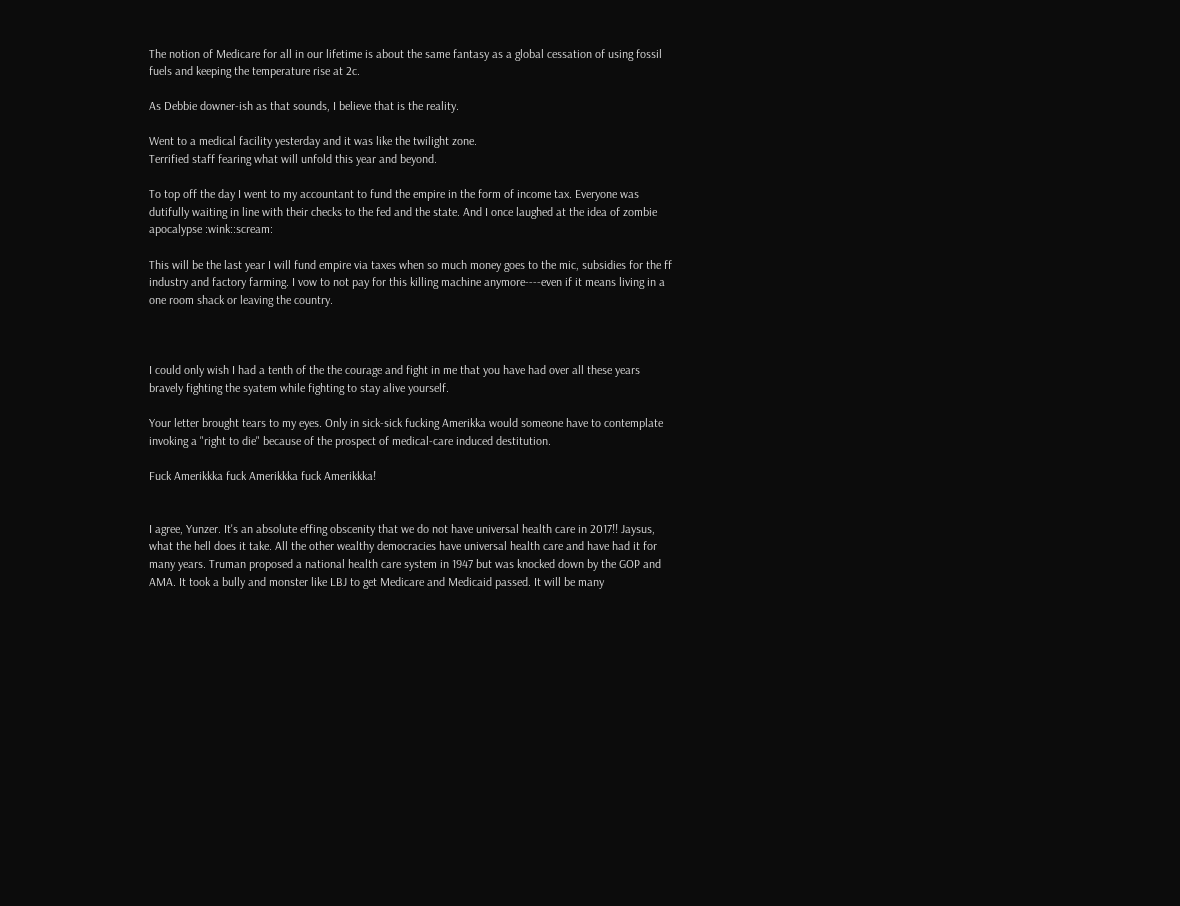The notion of Medicare for all in our lifetime is about the same fantasy as a global cessation of using fossil fuels and keeping the temperature rise at 2c.

As Debbie downer-ish as that sounds, I believe that is the reality.

Went to a medical facility yesterday and it was like the twilight zone.
Terrified staff fearing what will unfold this year and beyond.

To top off the day I went to my accountant to fund the empire in the form of income tax. Everyone was dutifully waiting in line with their checks to the fed and the state. And I once laughed at the idea of zombie apocalypse :wink::scream:

This will be the last year I will fund empire via taxes when so much money goes to the mic, subsidies for the ff industry and factory farming. I vow to not pay for this killing machine anymore----even if it means living in a one room shack or leaving the country.



I could only wish I had a tenth of the the courage and fight in me that you have had over all these years bravely fighting the syatem while fighting to stay alive yourself.

Your letter brought tears to my eyes. Only in sick-sick fucking Amerikka would someone have to contemplate invoking a "right to die" because of the prospect of medical-care induced destitution.

Fuck Amerikkka fuck Amerikkka fuck Amerikkka!


I agree, Yunzer. It's an absolute effing obscenity that we do not have universal health care in 2017!! Jaysus, what the hell does it take. All the other wealthy democracies have universal health care and have had it for many years. Truman proposed a national health care system in 1947 but was knocked down by the GOP and AMA. It took a bully and monster like LBJ to get Medicare and Medicaid passed. It will be many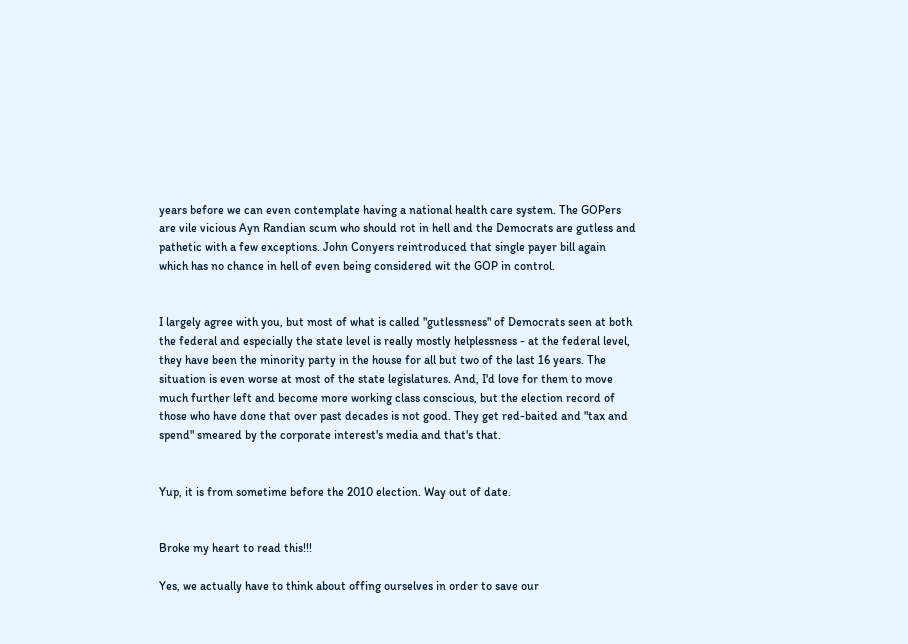years before we can even contemplate having a national health care system. The GOPers are vile vicious Ayn Randian scum who should rot in hell and the Democrats are gutless and pathetic with a few exceptions. John Conyers reintroduced that single payer bill again which has no chance in hell of even being considered wit the GOP in control.


I largely agree with you, but most of what is called "gutlessness" of Democrats seen at both the federal and especially the state level is really mostly helplessness - at the federal level, they have been the minority party in the house for all but two of the last 16 years. The situation is even worse at most of the state legislatures. And, I'd love for them to move much further left and become more working class conscious, but the election record of those who have done that over past decades is not good. They get red-baited and "tax and spend" smeared by the corporate interest's media and that's that.


Yup, it is from sometime before the 2010 election. Way out of date.


Broke my heart to read this!!!

Yes, we actually have to think about offing ourselves in order to save our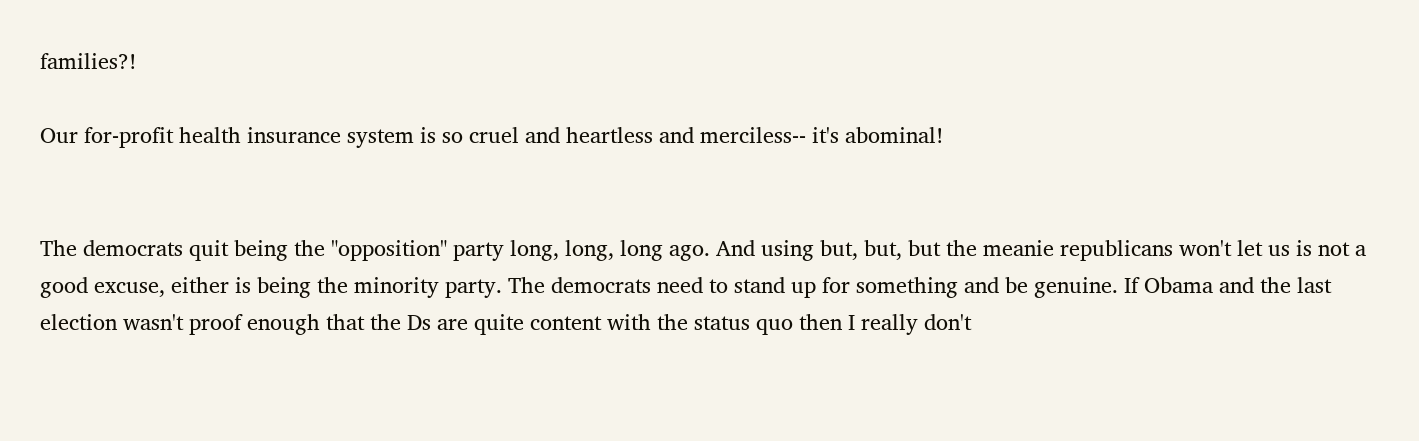families?!

Our for-profit health insurance system is so cruel and heartless and merciless-- it's abominal!


The democrats quit being the "opposition" party long, long, long ago. And using but, but, but the meanie republicans won't let us is not a good excuse, either is being the minority party. The democrats need to stand up for something and be genuine. If Obama and the last election wasn't proof enough that the Ds are quite content with the status quo then I really don't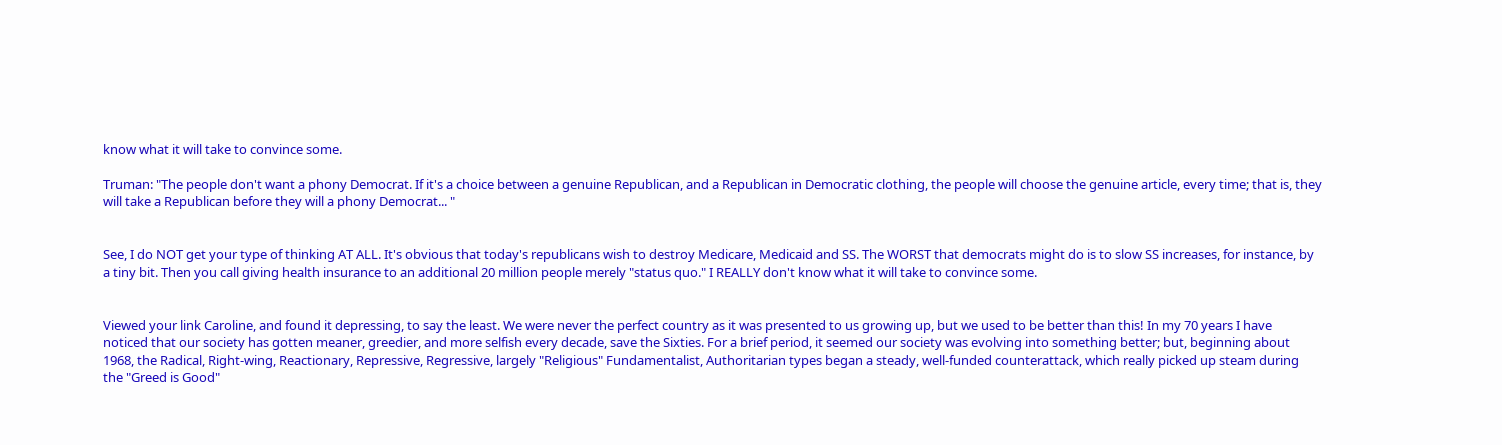know what it will take to convince some.

Truman: "The people don't want a phony Democrat. If it's a choice between a genuine Republican, and a Republican in Democratic clothing, the people will choose the genuine article, every time; that is, they will take a Republican before they will a phony Democrat... "


See, I do NOT get your type of thinking AT ALL. It's obvious that today's republicans wish to destroy Medicare, Medicaid and SS. The WORST that democrats might do is to slow SS increases, for instance, by a tiny bit. Then you call giving health insurance to an additional 20 million people merely "status quo." I REALLY don't know what it will take to convince some.


Viewed your link Caroline, and found it depressing, to say the least. We were never the perfect country as it was presented to us growing up, but we used to be better than this! In my 70 years I have
noticed that our society has gotten meaner, greedier, and more selfish every decade, save the Sixties. For a brief period, it seemed our society was evolving into something better; but, beginning about
1968, the Radical, Right-wing, Reactionary, Repressive, Regressive, largely "Religious" Fundamentalist, Authoritarian types began a steady, well-funded counterattack, which really picked up steam during
the "Greed is Good"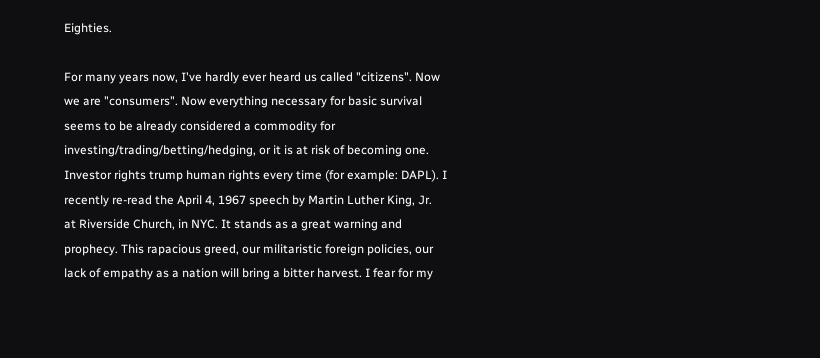Eighties.

For many years now, I've hardly ever heard us called "citizens". Now we are "consumers". Now everything necessary for basic survival seems to be already considered a commodity for investing/trading/betting/hedging, or it is at risk of becoming one. Investor rights trump human rights every time (for example: DAPL). I recently re-read the April 4, 1967 speech by Martin Luther King, Jr.
at Riverside Church, in NYC. It stands as a great warning and prophecy. This rapacious greed, our militaristic foreign policies, our lack of empathy as a nation will bring a bitter harvest. I fear for my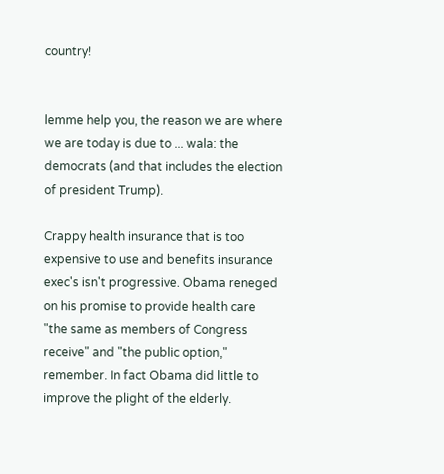country!


lemme help you, the reason we are where we are today is due to ... wala: the democrats (and that includes the election of president Trump).

Crappy health insurance that is too expensive to use and benefits insurance exec's isn't progressive. Obama reneged on his promise to provide health care "the same as members of Congress receive" and "the public option," remember. In fact Obama did little to improve the plight of the elderly.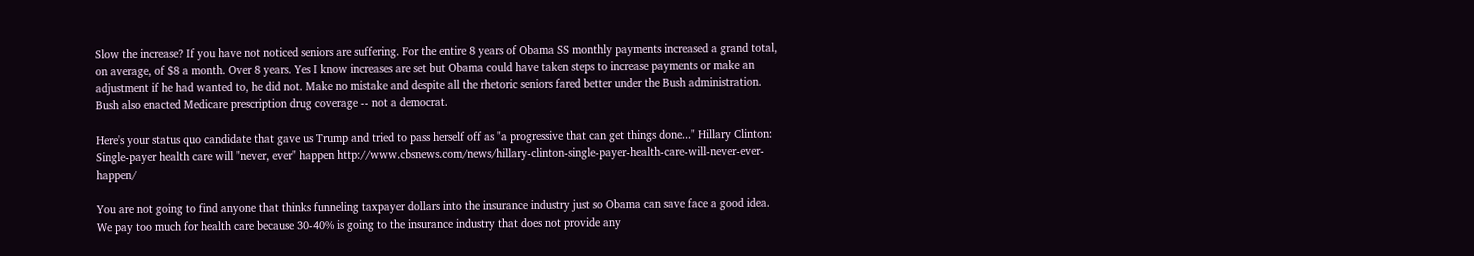Slow the increase? If you have not noticed seniors are suffering. For the entire 8 years of Obama SS monthly payments increased a grand total, on average, of $8 a month. Over 8 years. Yes I know increases are set but Obama could have taken steps to increase payments or make an adjustment if he had wanted to, he did not. Make no mistake and despite all the rhetoric seniors fared better under the Bush administration. Bush also enacted Medicare prescription drug coverage -- not a democrat.

Here's your status quo candidate that gave us Trump and tried to pass herself off as "a progressive that can get things done..." Hillary Clinton: Single-payer health care will "never, ever" happen http://www.cbsnews.com/news/hillary-clinton-single-payer-health-care-will-never-ever-happen/

You are not going to find anyone that thinks funneling taxpayer dollars into the insurance industry just so Obama can save face a good idea. We pay too much for health care because 30-40% is going to the insurance industry that does not provide any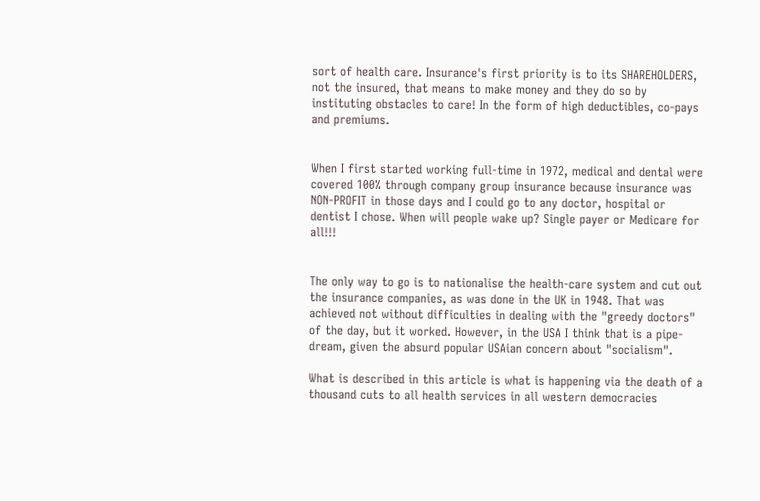sort of health care. Insurance's first priority is to its SHAREHOLDERS, not the insured, that means to make money and they do so by instituting obstacles to care! In the form of high deductibles, co-pays and premiums.


When I first started working full-time in 1972, medical and dental were covered 100% through company group insurance because insurance was NON-PROFIT in those days and I could go to any doctor, hospital or dentist I chose. When will people wake up? Single payer or Medicare for all!!!


The only way to go is to nationalise the health-care system and cut out the insurance companies, as was done in the UK in 1948. That was achieved not without difficulties in dealing with the "greedy doctors" of the day, but it worked. However, in the USA I think that is a pipe-dream, given the absurd popular USAian concern about "socialism".

What is described in this article is what is happening via the death of a thousand cuts to all health services in all western democracies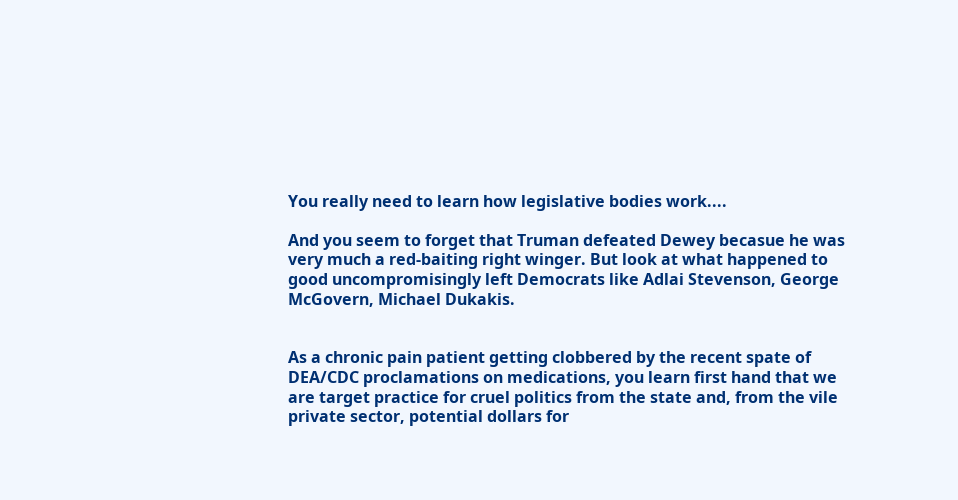You really need to learn how legislative bodies work....

And you seem to forget that Truman defeated Dewey becasue he was very much a red-baiting right winger. But look at what happened to good uncompromisingly left Democrats like Adlai Stevenson, George McGovern, Michael Dukakis.


As a chronic pain patient getting clobbered by the recent spate of DEA/CDC proclamations on medications, you learn first hand that we are target practice for cruel politics from the state and, from the vile private sector, potential dollars for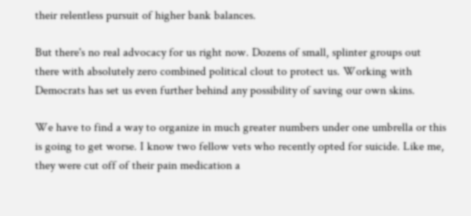their relentless pursuit of higher bank balances.

But there's no real advocacy for us right now. Dozens of small, splinter groups out there with absolutely zero combined political clout to protect us. Working with Democrats has set us even further behind any possibility of saving our own skins.

We have to find a way to organize in much greater numbers under one umbrella or this is going to get worse. I know two fellow vets who recently opted for suicide. Like me, they were cut off of their pain medication a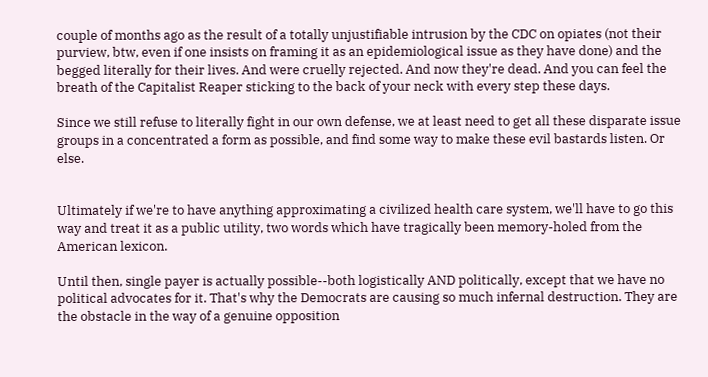couple of months ago as the result of a totally unjustifiable intrusion by the CDC on opiates (not their purview, btw, even if one insists on framing it as an epidemiological issue as they have done) and the begged literally for their lives. And were cruelly rejected. And now they're dead. And you can feel the breath of the Capitalist Reaper sticking to the back of your neck with every step these days.

Since we still refuse to literally fight in our own defense, we at least need to get all these disparate issue groups in a concentrated a form as possible, and find some way to make these evil bastards listen. Or else.


Ultimately if we're to have anything approximating a civilized health care system, we'll have to go this way and treat it as a public utility, two words which have tragically been memory-holed from the American lexicon.

Until then, single payer is actually possible--both logistically AND politically, except that we have no political advocates for it. That's why the Democrats are causing so much infernal destruction. They are the obstacle in the way of a genuine opposition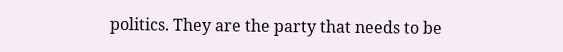politics. They are the party that needs to be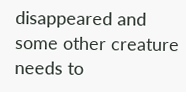disappeared and some other creature needs to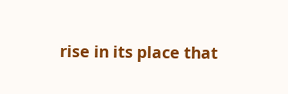rise in its place that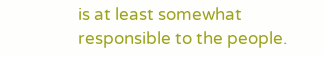is at least somewhat responsible to the people.